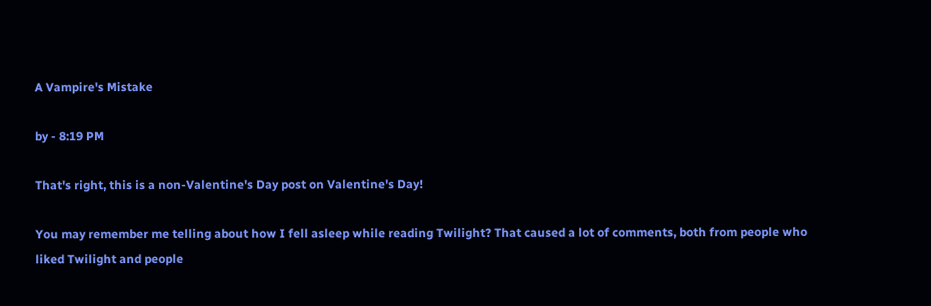A Vampire's Mistake

by - 8:19 PM

That's right, this is a non-Valentine's Day post on Valentine's Day!

You may remember me telling about how I fell asleep while reading Twilight? That caused a lot of comments, both from people who liked Twilight and people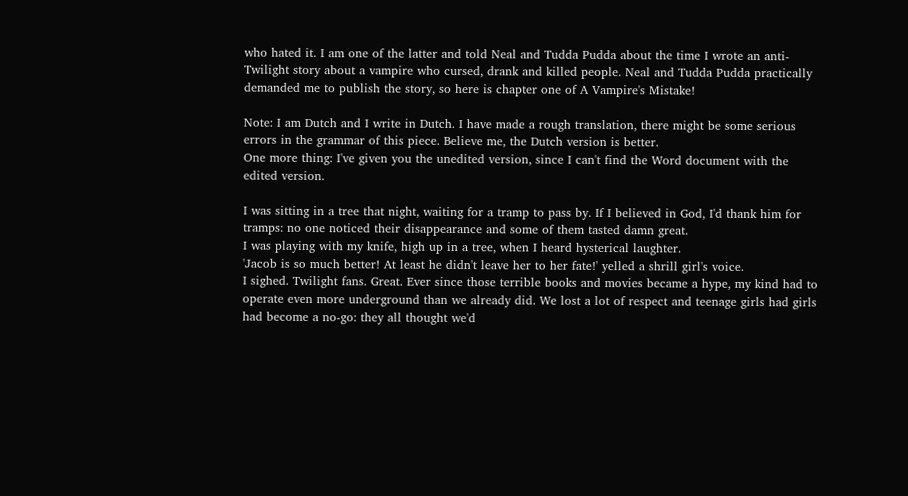who hated it. I am one of the latter and told Neal and Tudda Pudda about the time I wrote an anti-Twilight story about a vampire who cursed, drank and killed people. Neal and Tudda Pudda practically demanded me to publish the story, so here is chapter one of A Vampire's Mistake!

Note: I am Dutch and I write in Dutch. I have made a rough translation, there might be some serious errors in the grammar of this piece. Believe me, the Dutch version is better.
One more thing: I've given you the unedited version, since I can't find the Word document with the edited version.

I was sitting in a tree that night, waiting for a tramp to pass by. If I believed in God, I'd thank him for tramps: no one noticed their disappearance and some of them tasted damn great.
I was playing with my knife, high up in a tree, when I heard hysterical laughter.
'Jacob is so much better! At least he didn't leave her to her fate!' yelled a shrill girl's voice.
I sighed. Twilight fans. Great. Ever since those terrible books and movies became a hype, my kind had to operate even more underground than we already did. We lost a lot of respect and teenage girls had girls had become a no-go: they all thought we'd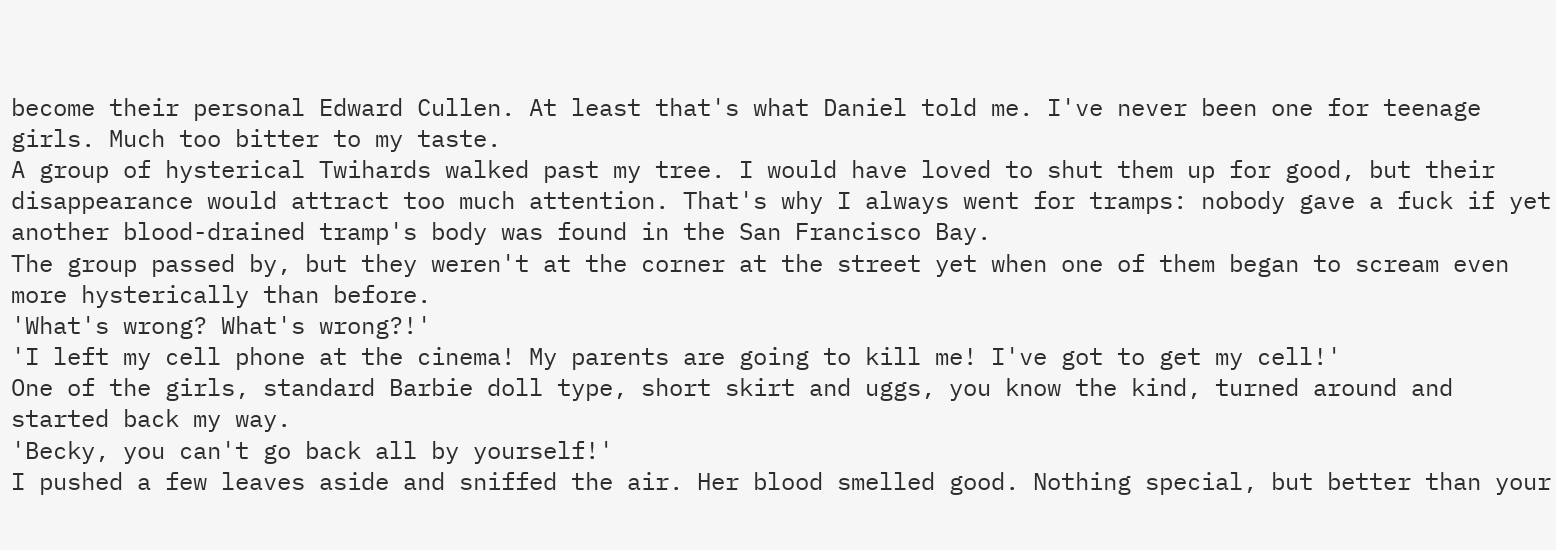become their personal Edward Cullen. At least that's what Daniel told me. I've never been one for teenage girls. Much too bitter to my taste.
A group of hysterical Twihards walked past my tree. I would have loved to shut them up for good, but their disappearance would attract too much attention. That's why I always went for tramps: nobody gave a fuck if yet another blood-drained tramp's body was found in the San Francisco Bay.
The group passed by, but they weren't at the corner at the street yet when one of them began to scream even more hysterically than before.
'What's wrong? What's wrong?!'
'I left my cell phone at the cinema! My parents are going to kill me! I've got to get my cell!'
One of the girls, standard Barbie doll type, short skirt and uggs, you know the kind, turned around and started back my way.
'Becky, you can't go back all by yourself!'
I pushed a few leaves aside and sniffed the air. Her blood smelled good. Nothing special, but better than your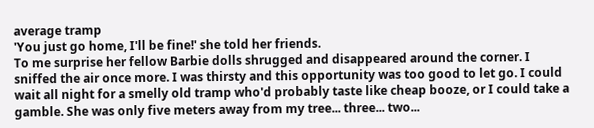average tramp
'You just go home, I'll be fine!' she told her friends.
To me surprise her fellow Barbie dolls shrugged and disappeared around the corner. I sniffed the air once more. I was thirsty and this opportunity was too good to let go. I could wait all night for a smelly old tramp who'd probably taste like cheap booze, or I could take a gamble. She was only five meters away from my tree... three... two...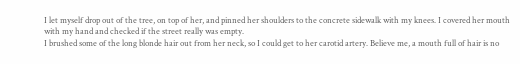I let myself drop out of the tree, on top of her, and pinned her shoulders to the concrete sidewalk with my knees. I covered her mouth with my hand and checked if the street really was empty.
I brushed some of the long blonde hair out from her neck, so I could get to her carotid artery. Believe me, a mouth full of hair is no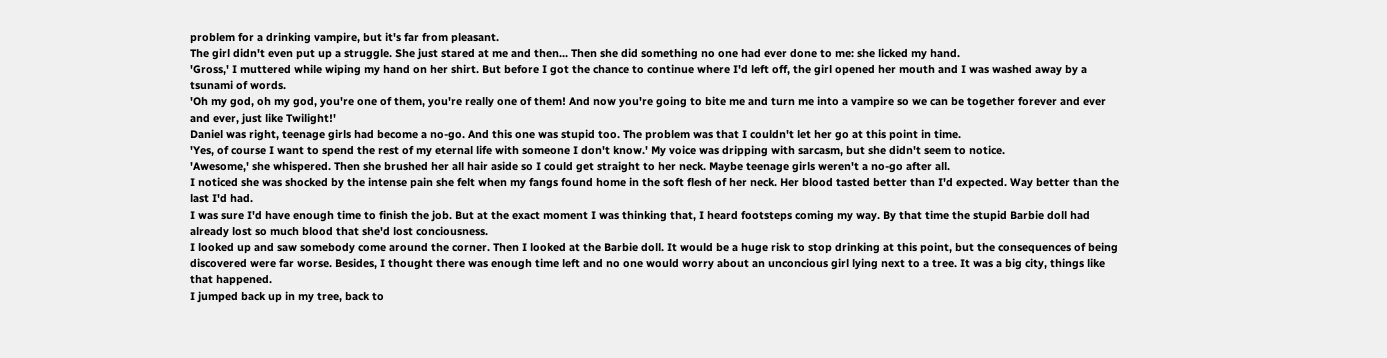problem for a drinking vampire, but it's far from pleasant.
The girl didn't even put up a struggle. She just stared at me and then... Then she did something no one had ever done to me: she licked my hand.
'Gross,' I muttered while wiping my hand on her shirt. But before I got the chance to continue where I'd left off, the girl opened her mouth and I was washed away by a tsunami of words.
'Oh my god, oh my god, you're one of them, you're really one of them! And now you're going to bite me and turn me into a vampire so we can be together forever and ever and ever, just like Twilight!'
Daniel was right, teenage girls had become a no-go. And this one was stupid too. The problem was that I couldn't let her go at this point in time.
'Yes, of course I want to spend the rest of my eternal life with someone I don't know.' My voice was dripping with sarcasm, but she didn't seem to notice.
'Awesome,' she whispered. Then she brushed her all hair aside so I could get straight to her neck. Maybe teenage girls weren't a no-go after all.
I noticed she was shocked by the intense pain she felt when my fangs found home in the soft flesh of her neck. Her blood tasted better than I'd expected. Way better than the last I'd had.
I was sure I'd have enough time to finish the job. But at the exact moment I was thinking that, I heard footsteps coming my way. By that time the stupid Barbie doll had already lost so much blood that she'd lost conciousness.
I looked up and saw somebody come around the corner. Then I looked at the Barbie doll. It would be a huge risk to stop drinking at this point, but the consequences of being discovered were far worse. Besides, I thought there was enough time left and no one would worry about an unconcious girl lying next to a tree. It was a big city, things like that happened.
I jumped back up in my tree, back to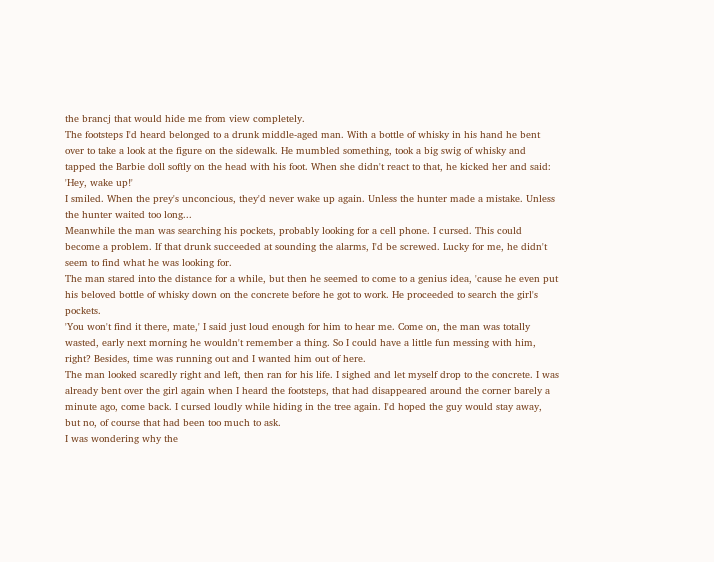the brancj that would hide me from view completely.
The footsteps I'd heard belonged to a drunk middle-aged man. With a bottle of whisky in his hand he bent over to take a look at the figure on the sidewalk. He mumbled something, took a big swig of whisky and tapped the Barbie doll softly on the head with his foot. When she didn't react to that, he kicked her and said: 'Hey, wake up!'
I smiled. When the prey's unconcious, they'd never wake up again. Unless the hunter made a mistake. Unless the hunter waited too long...
Meanwhile the man was searching his pockets, probably looking for a cell phone. I cursed. This could become a problem. If that drunk succeeded at sounding the alarms, I'd be screwed. Lucky for me, he didn't seem to find what he was looking for.
The man stared into the distance for a while, but then he seemed to come to a genius idea, 'cause he even put his beloved bottle of whisky down on the concrete before he got to work. He proceeded to search the girl's pockets.
'You won't find it there, mate,' I said just loud enough for him to hear me. Come on, the man was totally wasted, early next morning he wouldn't remember a thing. So I could have a little fun messing with him, right? Besides, time was running out and I wanted him out of here.
The man looked scaredly right and left, then ran for his life. I sighed and let myself drop to the concrete. I was already bent over the girl again when I heard the footsteps, that had disappeared around the corner barely a minute ago, come back. I cursed loudly while hiding in the tree again. I'd hoped the guy would stay away, but no, of course that had been too much to ask.
I was wondering why the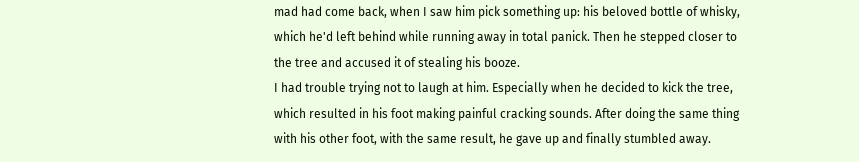mad had come back, when I saw him pick something up: his beloved bottle of whisky, which he'd left behind while running away in total panick. Then he stepped closer to the tree and accused it of stealing his booze.
I had trouble trying not to laugh at him. Especially when he decided to kick the tree, which resulted in his foot making painful cracking sounds. After doing the same thing with his other foot, with the same result, he gave up and finally stumbled away.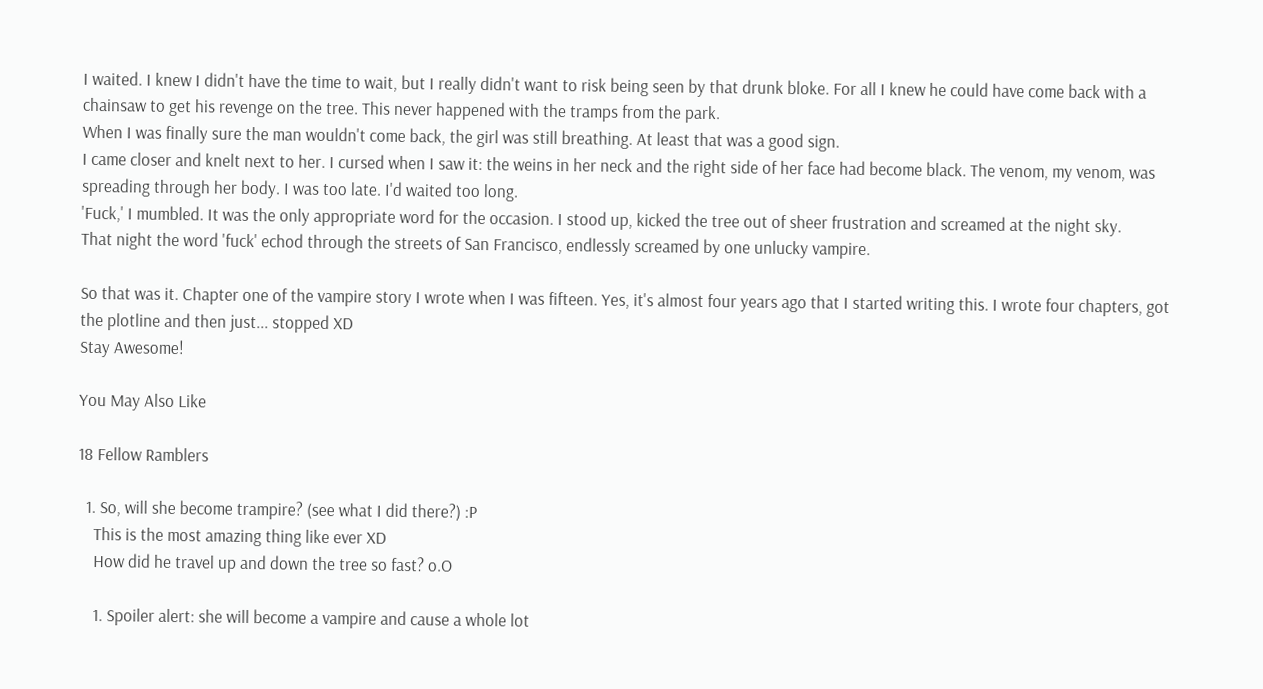I waited. I knew I didn't have the time to wait, but I really didn't want to risk being seen by that drunk bloke. For all I knew he could have come back with a chainsaw to get his revenge on the tree. This never happened with the tramps from the park.
When I was finally sure the man wouldn't come back, the girl was still breathing. At least that was a good sign.
I came closer and knelt next to her. I cursed when I saw it: the weins in her neck and the right side of her face had become black. The venom, my venom, was spreading through her body. I was too late. I'd waited too long.
'Fuck,' I mumbled. It was the only appropriate word for the occasion. I stood up, kicked the tree out of sheer frustration and screamed at the night sky.
That night the word 'fuck' echod through the streets of San Francisco, endlessly screamed by one unlucky vampire.

So that was it. Chapter one of the vampire story I wrote when I was fifteen. Yes, it's almost four years ago that I started writing this. I wrote four chapters, got the plotline and then just... stopped XD
Stay Awesome!

You May Also Like

18 Fellow Ramblers

  1. So, will she become trampire? (see what I did there?) :P
    This is the most amazing thing like ever XD
    How did he travel up and down the tree so fast? o.O

    1. Spoiler alert: she will become a vampire and cause a whole lot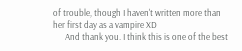of trouble, though I haven't written more than her first day as a vampire XD
      And thank you. I think this is one of the best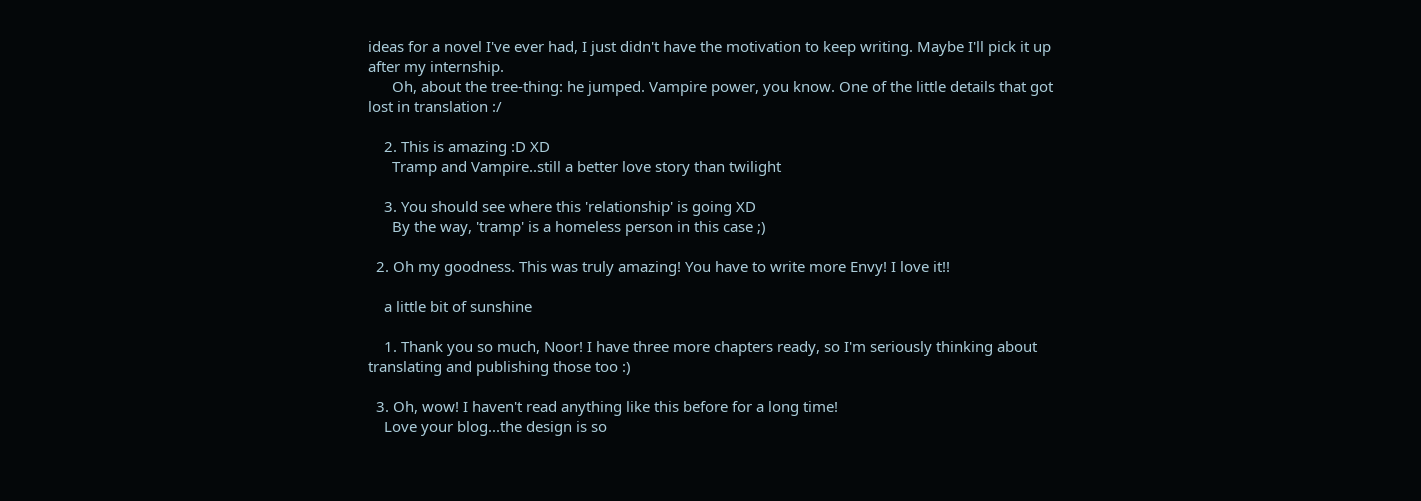ideas for a novel I've ever had, I just didn't have the motivation to keep writing. Maybe I'll pick it up after my internship.
      Oh, about the tree-thing: he jumped. Vampire power, you know. One of the little details that got lost in translation :/

    2. This is amazing :D XD
      Tramp and Vampire..still a better love story than twilight

    3. You should see where this 'relationship' is going XD
      By the way, 'tramp' is a homeless person in this case ;)

  2. Oh my goodness. This was truly amazing! You have to write more Envy! I love it!!

    a little bit of sunshine

    1. Thank you so much, Noor! I have three more chapters ready, so I'm seriously thinking about translating and publishing those too :)

  3. Oh, wow! I haven't read anything like this before for a long time!
    Love your blog...the design is so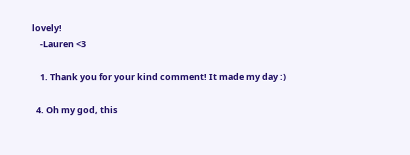lovely!
    -Lauren <3

    1. Thank you for your kind comment! It made my day :)

  4. Oh my god, this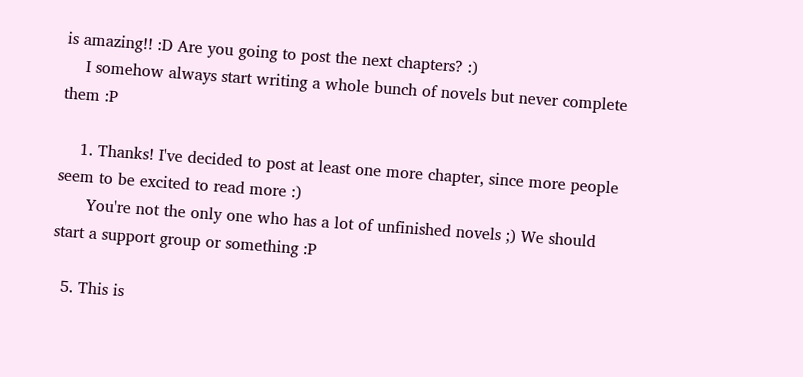is amazing!! :D Are you going to post the next chapters? :)
    I somehow always start writing a whole bunch of novels but never complete them :P

    1. Thanks! I've decided to post at least one more chapter, since more people seem to be excited to read more :)
      You're not the only one who has a lot of unfinished novels ;) We should start a support group or something :P

  5. This is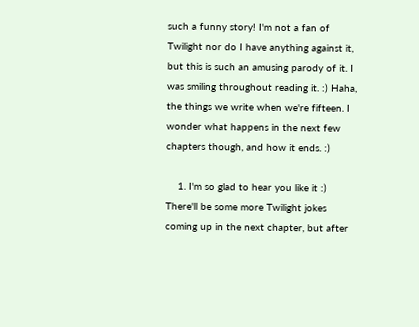such a funny story! I'm not a fan of Twilight nor do I have anything against it, but this is such an amusing parody of it. I was smiling throughout reading it. :) Haha, the things we write when we're fifteen. I wonder what happens in the next few chapters though, and how it ends. :)

    1. I'm so glad to hear you like it :) There'll be some more Twilight jokes coming up in the next chapter, but after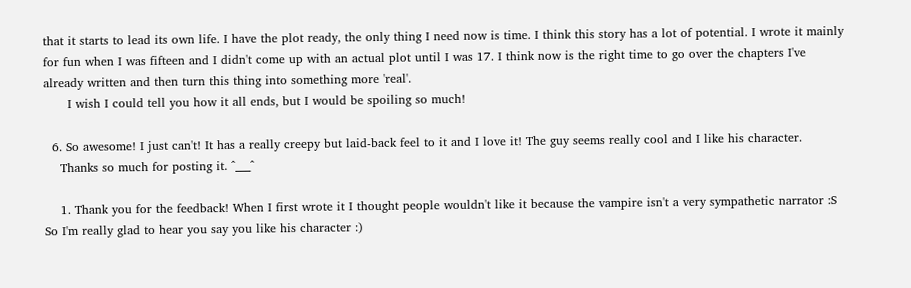that it starts to lead its own life. I have the plot ready, the only thing I need now is time. I think this story has a lot of potential. I wrote it mainly for fun when I was fifteen and I didn't come up with an actual plot until I was 17. I think now is the right time to go over the chapters I've already written and then turn this thing into something more 'real'.
      I wish I could tell you how it all ends, but I would be spoiling so much!

  6. So awesome! I just can't! It has a really creepy but laid-back feel to it and I love it! The guy seems really cool and I like his character.
    Thanks so much for posting it. ^___^

    1. Thank you for the feedback! When I first wrote it I thought people wouldn't like it because the vampire isn't a very sympathetic narrator :S So I'm really glad to hear you say you like his character :)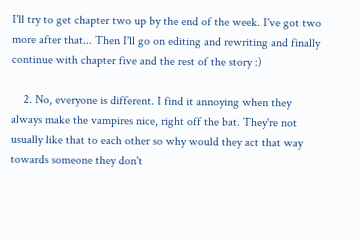I'll try to get chapter two up by the end of the week. I've got two more after that... Then I'll go on editing and rewriting and finally continue with chapter five and the rest of the story :)

    2. No, everyone is different. I find it annoying when they always make the vampires nice, right off the bat. They're not usually like that to each other so why would they act that way towards someone they don't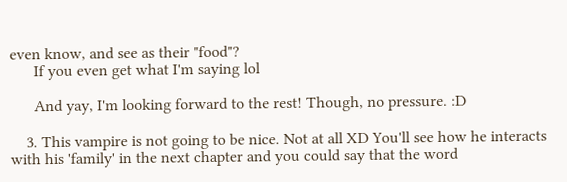even know, and see as their "food"?
      If you even get what I'm saying lol

      And yay, I'm looking forward to the rest! Though, no pressure. :D

    3. This vampire is not going to be nice. Not at all XD You'll see how he interacts with his 'family' in the next chapter and you could say that the word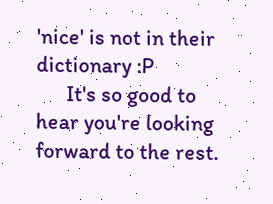'nice' is not in their dictionary :P
      It's so good to hear you're looking forward to the rest.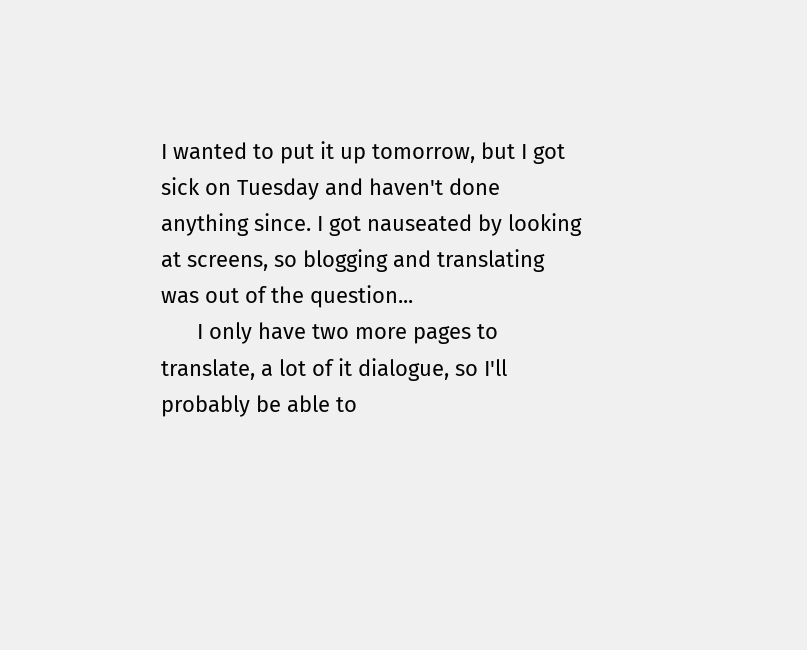I wanted to put it up tomorrow, but I got sick on Tuesday and haven't done anything since. I got nauseated by looking at screens, so blogging and translating was out of the question...
      I only have two more pages to translate, a lot of it dialogue, so I'll probably be able to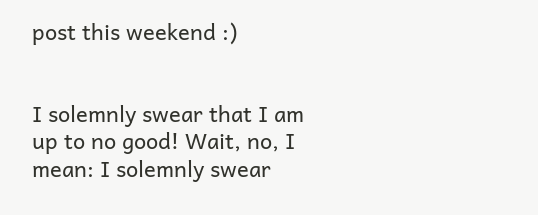post this weekend :)


I solemnly swear that I am up to no good! Wait, no, I mean: I solemnly swear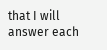that I will answer each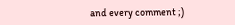and every comment ;)